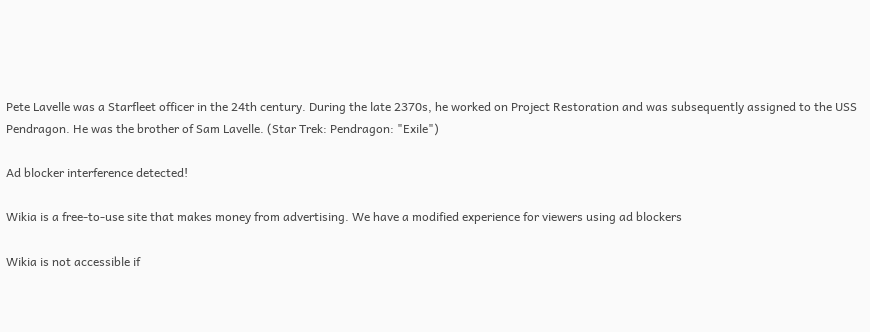Pete Lavelle was a Starfleet officer in the 24th century. During the late 2370s, he worked on Project Restoration and was subsequently assigned to the USS Pendragon. He was the brother of Sam Lavelle. (Star Trek: Pendragon: "Exile")

Ad blocker interference detected!

Wikia is a free-to-use site that makes money from advertising. We have a modified experience for viewers using ad blockers

Wikia is not accessible if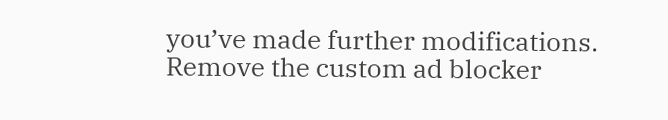you’ve made further modifications. Remove the custom ad blocker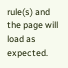rule(s) and the page will load as expected.